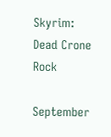Skyrim: Dead Crone Rock

September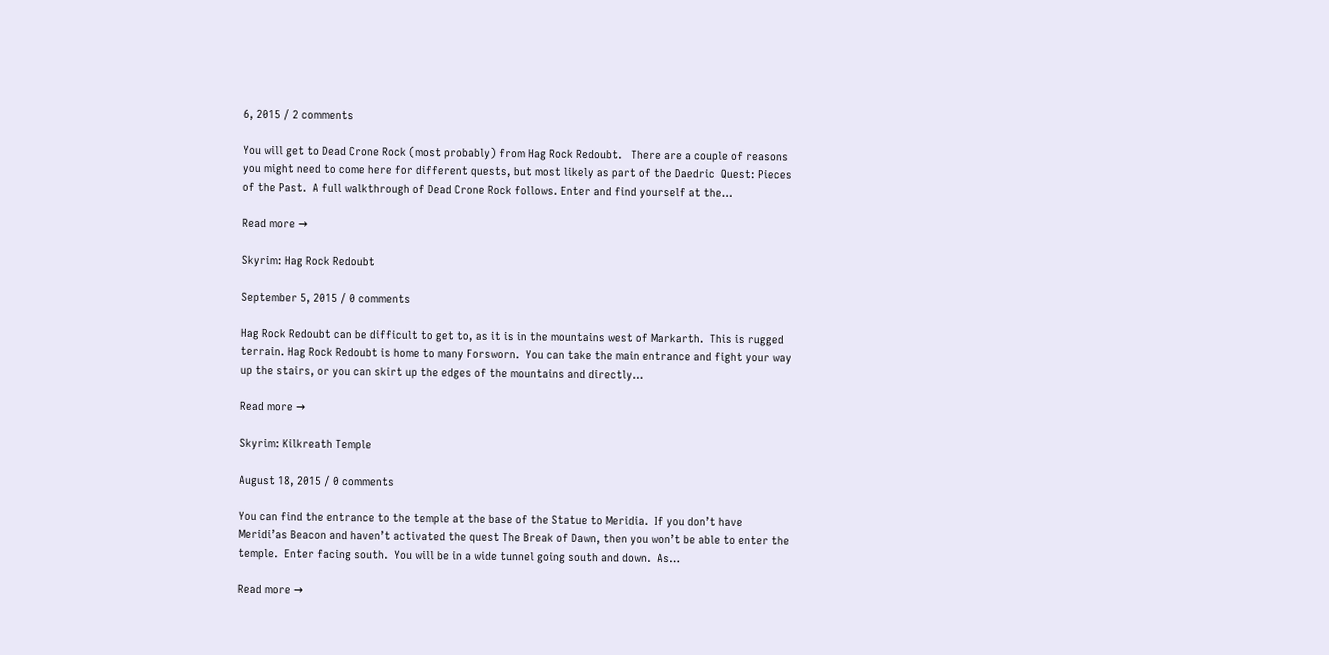6, 2015 / 2 comments

You will get to Dead Crone Rock (most probably) from Hag Rock Redoubt.   There are a couple of reasons you might need to come here for different quests, but most likely as part of the Daedric  Quest: Pieces of the Past.  A full walkthrough of Dead Crone Rock follows. Enter and find yourself at the…

Read more →

Skyrim: Hag Rock Redoubt

September 5, 2015 / 0 comments

Hag Rock Redoubt can be difficult to get to, as it is in the mountains west of Markarth.  This is rugged terrain. Hag Rock Redoubt is home to many Forsworn.  You can take the main entrance and fight your way up the stairs, or you can skirt up the edges of the mountains and directly…

Read more →

Skyrim: Kilkreath Temple

August 18, 2015 / 0 comments

You can find the entrance to the temple at the base of the Statue to Meridia.  If you don’t have Meridi’as Beacon and haven’t activated the quest The Break of Dawn, then you won’t be able to enter the temple.  Enter facing south.  You will be in a wide tunnel going south and down.  As…

Read more →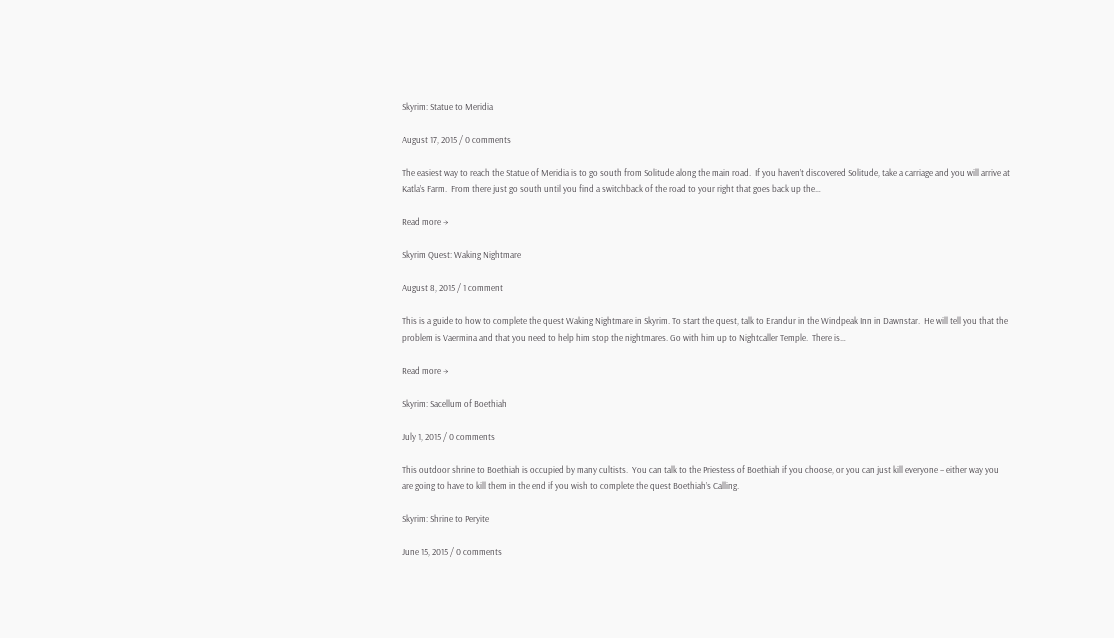Skyrim: Statue to Meridia

August 17, 2015 / 0 comments

The easiest way to reach the Statue of Meridia is to go south from Solitude along the main road.  If you haven’t discovered Solitude, take a carriage and you will arrive at Katla’s Farm.  From there just go south until you find a switchback of the road to your right that goes back up the…

Read more →

Skyrim Quest: Waking Nightmare

August 8, 2015 / 1 comment

This is a guide to how to complete the quest Waking Nightmare in Skyrim. To start the quest, talk to Erandur in the Windpeak Inn in Dawnstar.  He will tell you that the problem is Vaermina and that you need to help him stop the nightmares. Go with him up to Nightcaller Temple.  There is…

Read more →

Skyrim: Sacellum of Boethiah

July 1, 2015 / 0 comments

This outdoor shrine to Boethiah is occupied by many cultists.  You can talk to the Priestess of Boethiah if you choose, or you can just kill everyone – either way you are going to have to kill them in the end if you wish to complete the quest Boethiah’s Calling.

Skyrim: Shrine to Peryite

June 15, 2015 / 0 comments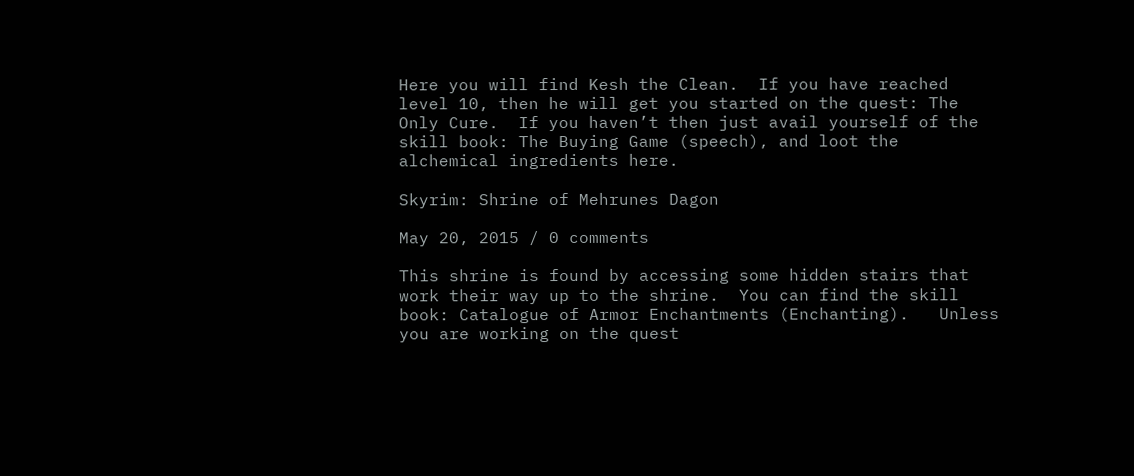Here you will find Kesh the Clean.  If you have reached level 10, then he will get you started on the quest: The Only Cure.  If you haven’t then just avail yourself of the skill book: The Buying Game (speech), and loot the alchemical ingredients here.

Skyrim: Shrine of Mehrunes Dagon

May 20, 2015 / 0 comments

This shrine is found by accessing some hidden stairs that work their way up to the shrine.  You can find the skill book: Catalogue of Armor Enchantments (Enchanting).   Unless you are working on the quest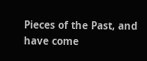Pieces of the Past, and have come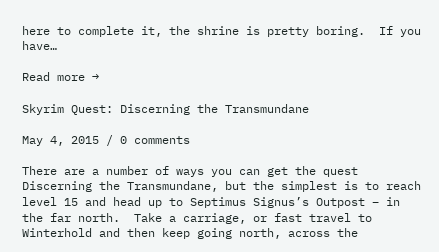here to complete it, the shrine is pretty boring.  If you have…

Read more →

Skyrim Quest: Discerning the Transmundane

May 4, 2015 / 0 comments

There are a number of ways you can get the quest Discerning the Transmundane, but the simplest is to reach level 15 and head up to Septimus Signus’s Outpost – in the far north.  Take a carriage, or fast travel to Winterhold and then keep going north, across the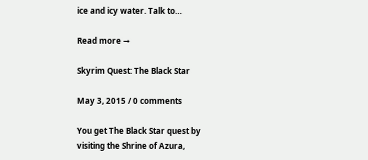ice and icy water. Talk to…

Read more →

Skyrim Quest: The Black Star

May 3, 2015 / 0 comments

You get The Black Star quest by visiting the Shrine of Azura,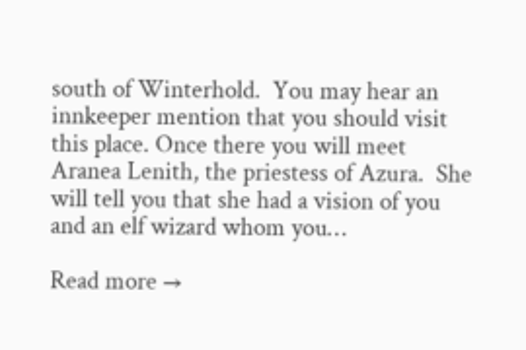south of Winterhold.  You may hear an innkeeper mention that you should visit this place. Once there you will meet Aranea Lenith, the priestess of Azura.  She will tell you that she had a vision of you and an elf wizard whom you…

Read more →